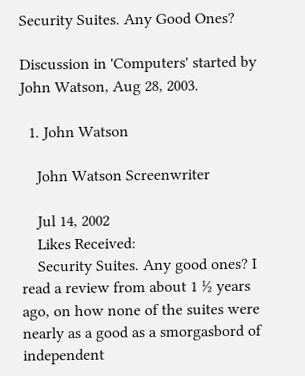Security Suites. Any Good Ones?

Discussion in 'Computers' started by John Watson, Aug 28, 2003.

  1. John Watson

    John Watson Screenwriter

    Jul 14, 2002
    Likes Received:
    Security Suites. Any good ones? I read a review from about 1 ½ years ago, on how none of the suites were nearly as a good as a smorgasbord of independent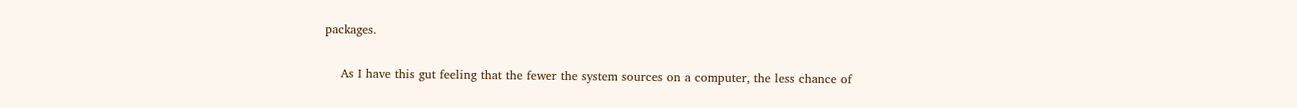packages.

    As I have this gut feeling that the fewer the system sources on a computer, the less chance of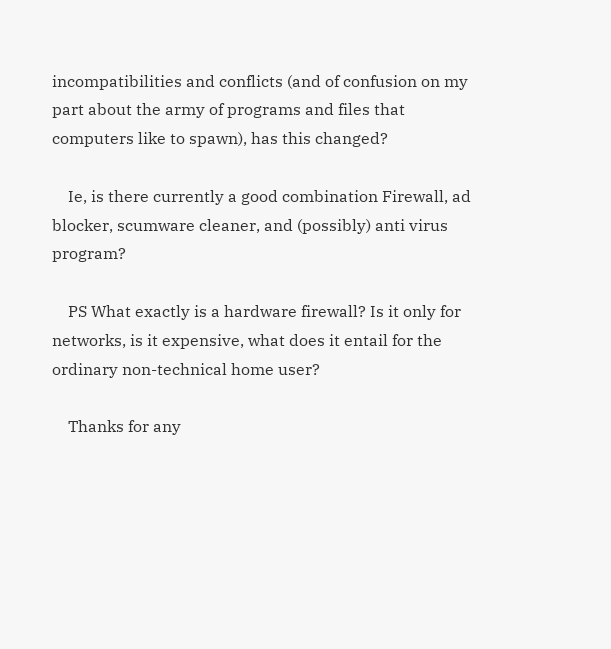incompatibilities and conflicts (and of confusion on my part about the army of programs and files that computers like to spawn), has this changed?

    Ie, is there currently a good combination Firewall, ad blocker, scumware cleaner, and (possibly) anti virus program?

    PS What exactly is a hardware firewall? Is it only for networks, is it expensive, what does it entail for the ordinary non-technical home user?

    Thanks for any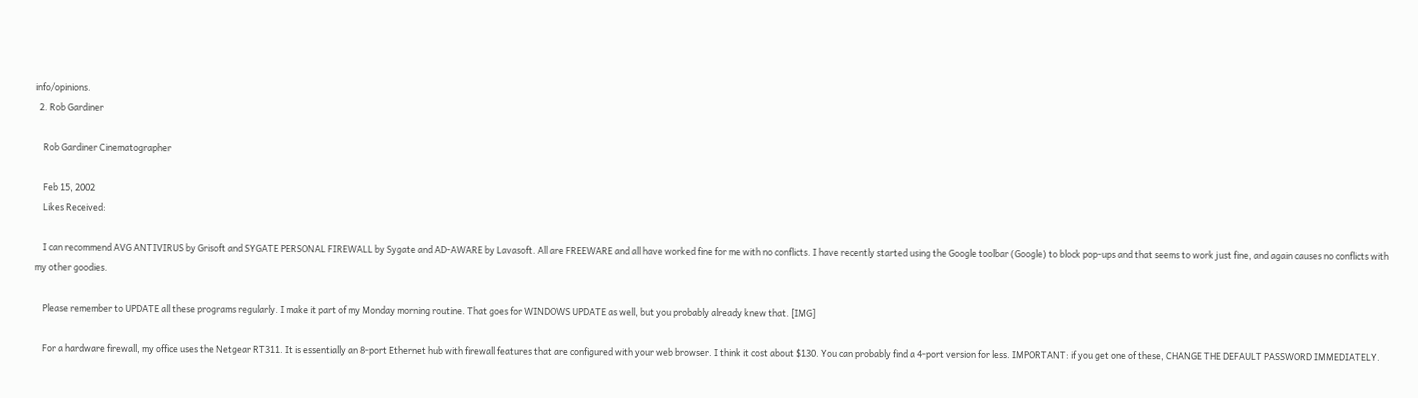info/opinions.
  2. Rob Gardiner

    Rob Gardiner Cinematographer

    Feb 15, 2002
    Likes Received:

    I can recommend AVG ANTIVIRUS by Grisoft and SYGATE PERSONAL FIREWALL by Sygate and AD-AWARE by Lavasoft. All are FREEWARE and all have worked fine for me with no conflicts. I have recently started using the Google toolbar (Google) to block pop-ups and that seems to work just fine, and again causes no conflicts with my other goodies.

    Please remember to UPDATE all these programs regularly. I make it part of my Monday morning routine. That goes for WINDOWS UPDATE as well, but you probably already knew that. [IMG]

    For a hardware firewall, my office uses the Netgear RT311. It is essentially an 8-port Ethernet hub with firewall features that are configured with your web browser. I think it cost about $130. You can probably find a 4-port version for less. IMPORTANT: if you get one of these, CHANGE THE DEFAULT PASSWORD IMMEDIATELY.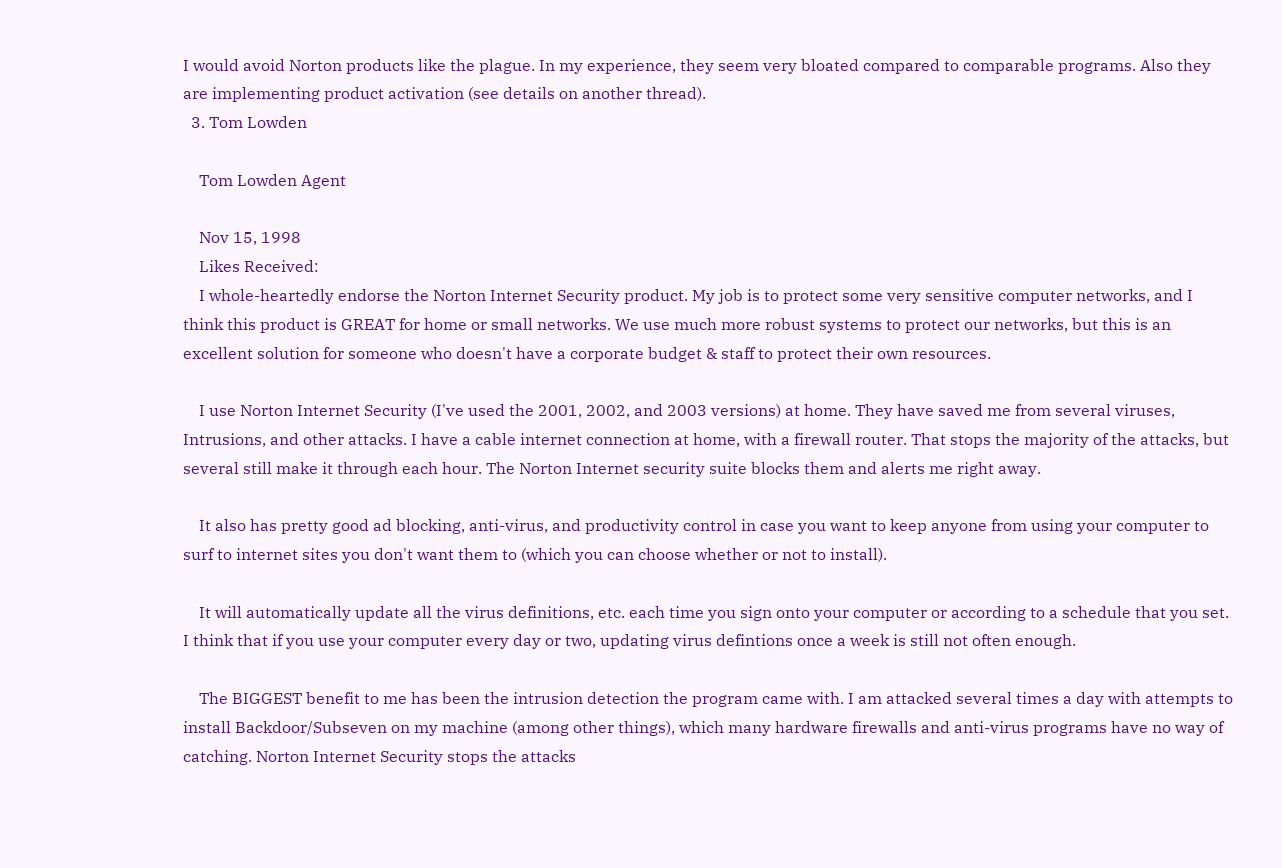I would avoid Norton products like the plague. In my experience, they seem very bloated compared to comparable programs. Also they are implementing product activation (see details on another thread).
  3. Tom Lowden

    Tom Lowden Agent

    Nov 15, 1998
    Likes Received:
    I whole-heartedly endorse the Norton Internet Security product. My job is to protect some very sensitive computer networks, and I think this product is GREAT for home or small networks. We use much more robust systems to protect our networks, but this is an excellent solution for someone who doesn't have a corporate budget & staff to protect their own resources.

    I use Norton Internet Security (I've used the 2001, 2002, and 2003 versions) at home. They have saved me from several viruses, Intrusions, and other attacks. I have a cable internet connection at home, with a firewall router. That stops the majority of the attacks, but several still make it through each hour. The Norton Internet security suite blocks them and alerts me right away.

    It also has pretty good ad blocking, anti-virus, and productivity control in case you want to keep anyone from using your computer to surf to internet sites you don't want them to (which you can choose whether or not to install).

    It will automatically update all the virus definitions, etc. each time you sign onto your computer or according to a schedule that you set. I think that if you use your computer every day or two, updating virus defintions once a week is still not often enough.

    The BIGGEST benefit to me has been the intrusion detection the program came with. I am attacked several times a day with attempts to install Backdoor/Subseven on my machine (among other things), which many hardware firewalls and anti-virus programs have no way of catching. Norton Internet Security stops the attacks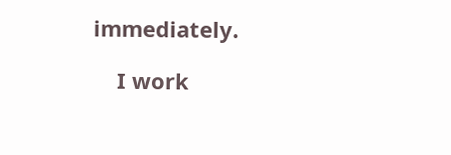immediately.

    I work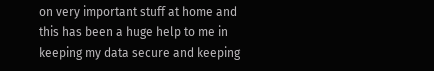on very important stuff at home and this has been a huge help to me in keeping my data secure and keeping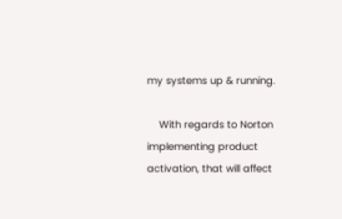my systems up & running.

    With regards to Norton implementing product activation, that will affect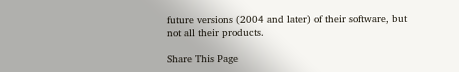future versions (2004 and later) of their software, but not all their products.

Share This Page